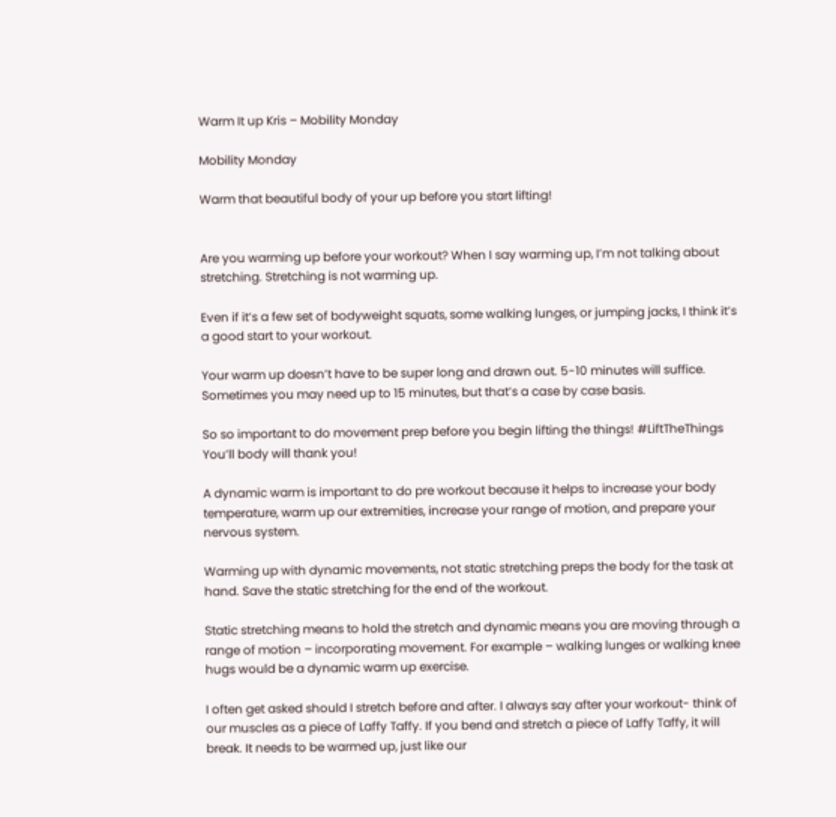Warm It up Kris – Mobility Monday

Mobility Monday

Warm that beautiful body of your up before you start lifting!


Are you warming up before your workout? When I say warming up, I’m not talking about stretching. Stretching is not warming up.

Even if it’s a few set of bodyweight squats, some walking lunges, or jumping jacks, I think it’s a good start to your workout.

Your warm up doesn’t have to be super long and drawn out. 5-10 minutes will suffice. Sometimes you may need up to 15 minutes, but that’s a case by case basis.

So so important to do movement prep before you begin lifting the things! #LiftTheThings
You’ll body will thank you!

A dynamic warm is important to do pre workout because it helps to increase your body temperature, warm up our extremities, increase your range of motion, and prepare your nervous system.

Warming up with dynamic movements, not static stretching preps the body for the task at hand. Save the static stretching for the end of the workout.

Static stretching means to hold the stretch and dynamic means you are moving through a range of motion – incorporating movement. For example – walking lunges or walking knee hugs would be a dynamic warm up exercise.

I often get asked should I stretch before and after. I always say after your workout- think of our muscles as a piece of Laffy Taffy. If you bend and stretch a piece of Laffy Taffy, it will break. It needs to be warmed up, just like our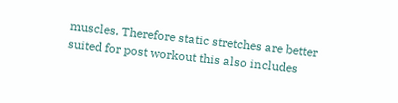muscles. Therefore static stretches are better suited for post workout this also includes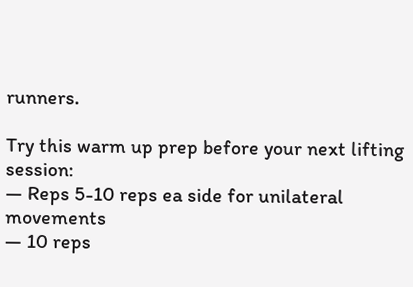runners.

Try this warm up prep before your next lifting session:
— Reps 5-10 reps ea side for unilateral movements
— 10 reps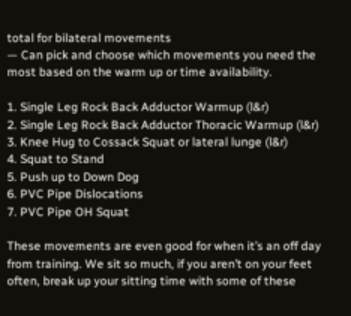total for bilateral movements
— Can pick and choose which movements you need the most based on the warm up or time availability.

1. Single Leg Rock Back Adductor Warmup (l&r)
2. Single Leg Rock Back Adductor Thoracic Warmup (l&r)
3. Knee Hug to Cossack Squat or lateral lunge (l&r)
4. Squat to Stand
5. Push up to Down Dog
6. PVC Pipe Dislocations
7. PVC Pipe OH Squat

These movements are even good for when it’s an off day from training. We sit so much, if you aren’t on your feet often, break up your sitting time with some of these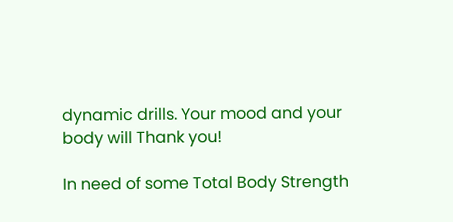dynamic drills. Your mood and your body will Thank you!

In need of some Total Body Strength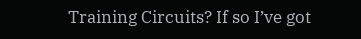Training Circuits? If so I’ve got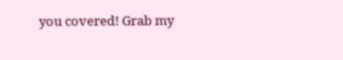you covered! Grab my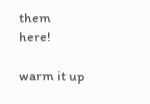them here!

warm it up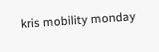kris mobility monday